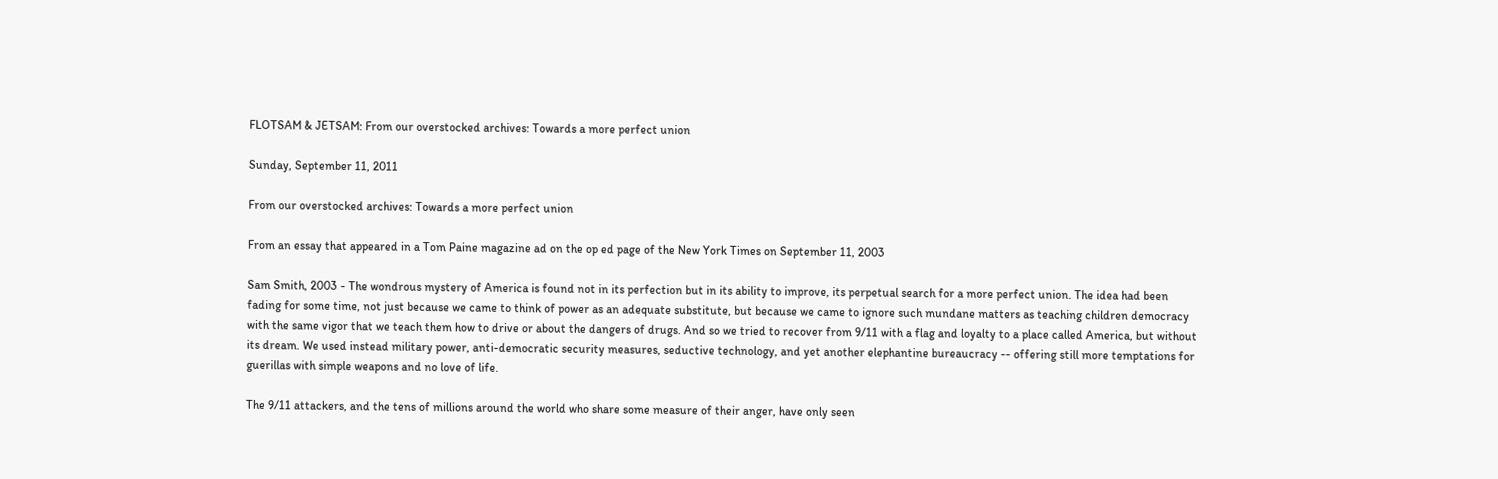FLOTSAM & JETSAM: From our overstocked archives: Towards a more perfect union

Sunday, September 11, 2011

From our overstocked archives: Towards a more perfect union

From an essay that appeared in a Tom Paine magazine ad on the op ed page of the New York Times on September 11, 2003

Sam Smith, 2003 - The wondrous mystery of America is found not in its perfection but in its ability to improve, its perpetual search for a more perfect union. The idea had been fading for some time, not just because we came to think of power as an adequate substitute, but because we came to ignore such mundane matters as teaching children democracy with the same vigor that we teach them how to drive or about the dangers of drugs. And so we tried to recover from 9/11 with a flag and loyalty to a place called America, but without its dream. We used instead military power, anti-democratic security measures, seductive technology, and yet another elephantine bureaucracy -- offering still more temptations for guerillas with simple weapons and no love of life.

The 9/11 attackers, and the tens of millions around the world who share some measure of their anger, have only seen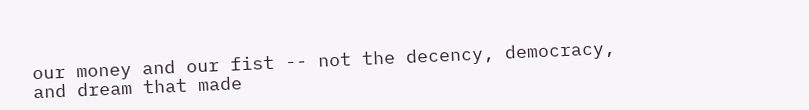our money and our fist -- not the decency, democracy, and dream that made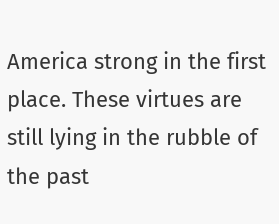America strong in the first place. These virtues are still lying in the rubble of the past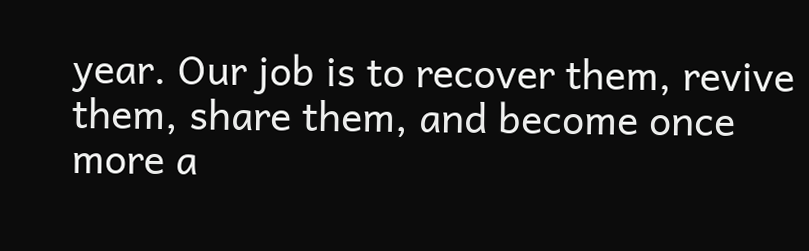year. Our job is to recover them, revive them, share them, and become once more a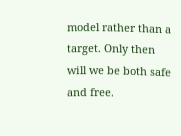model rather than a target. Only then will we be both safe and free.